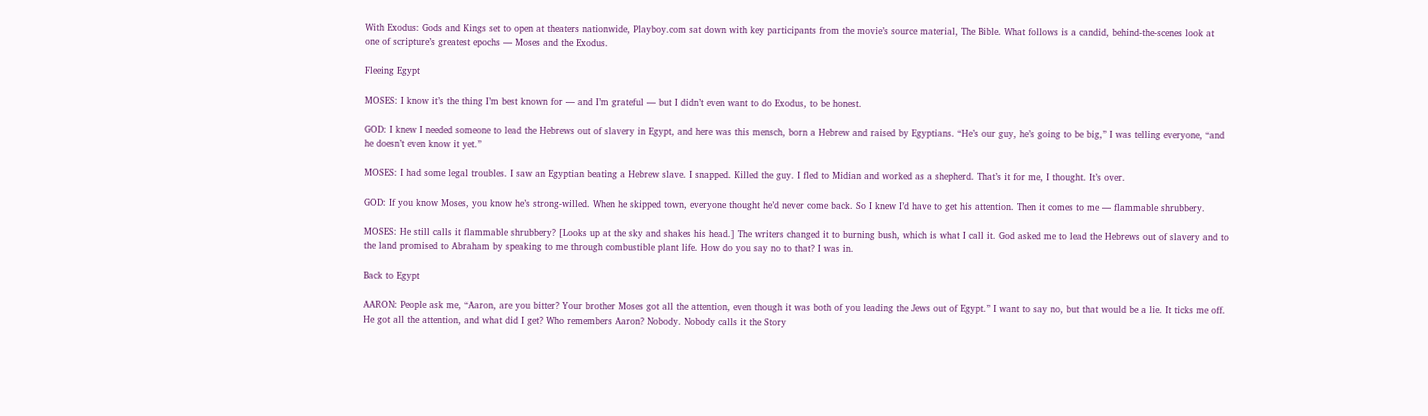With Exodus: Gods and Kings set to open at theaters nationwide, Playboy.com sat down with key participants from the movie’s source material, The Bible. What follows is a candid, behind-the-scenes look at one of scripture’s greatest epochs — Moses and the Exodus.

Fleeing Egypt

MOSES: I know it’s the thing I’m best known for — and I’m grateful — but I didn’t even want to do Exodus, to be honest.

GOD: I knew I needed someone to lead the Hebrews out of slavery in Egypt, and here was this mensch, born a Hebrew and raised by Egyptians. “He’s our guy, he’s going to be big,” I was telling everyone, “and he doesn’t even know it yet.”

MOSES: I had some legal troubles. I saw an Egyptian beating a Hebrew slave. I snapped. Killed the guy. I fled to Midian and worked as a shepherd. That’s it for me, I thought. It’s over.

GOD: If you know Moses, you know he’s strong-willed. When he skipped town, everyone thought he’d never come back. So I knew I’d have to get his attention. Then it comes to me — flammable shrubbery.

MOSES: He still calls it flammable shrubbery? [Looks up at the sky and shakes his head.] The writers changed it to burning bush, which is what I call it. God asked me to lead the Hebrews out of slavery and to the land promised to Abraham by speaking to me through combustible plant life. How do you say no to that? I was in.

Back to Egypt

AARON: People ask me, “Aaron, are you bitter? Your brother Moses got all the attention, even though it was both of you leading the Jews out of Egypt.” I want to say no, but that would be a lie. It ticks me off. He got all the attention, and what did I get? Who remembers Aaron? Nobody. Nobody calls it the Story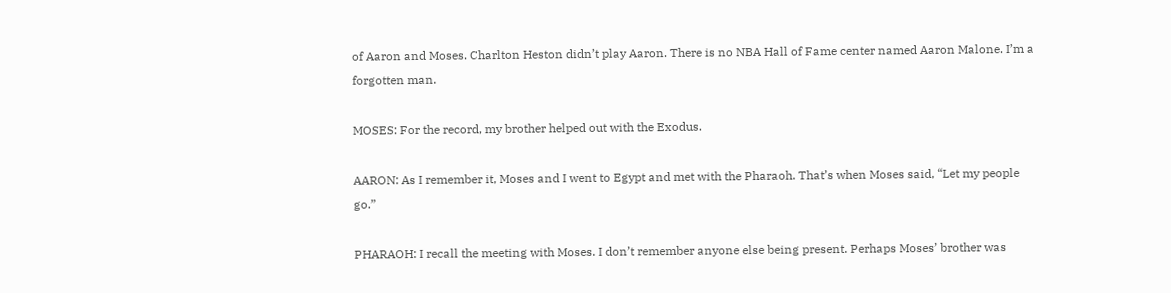of Aaron and Moses. Charlton Heston didn’t play Aaron. There is no NBA Hall of Fame center named Aaron Malone. I’m a forgotten man.

MOSES: For the record, my brother helped out with the Exodus.

AARON: As I remember it, Moses and I went to Egypt and met with the Pharaoh. That’s when Moses said, “Let my people go.”

PHARAOH: I recall the meeting with Moses. I don’t remember anyone else being present. Perhaps Moses’ brother was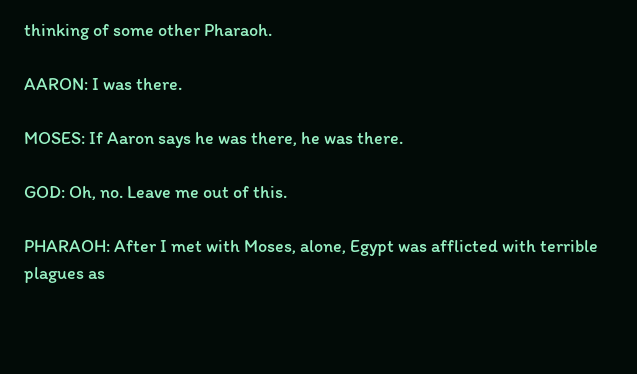thinking of some other Pharaoh.

AARON: I was there.

MOSES: If Aaron says he was there, he was there.

GOD: Oh, no. Leave me out of this.

PHARAOH: After I met with Moses, alone, Egypt was afflicted with terrible plagues as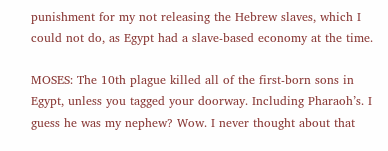punishment for my not releasing the Hebrew slaves, which I could not do, as Egypt had a slave-based economy at the time.

MOSES: The 10th plague killed all of the first-born sons in Egypt, unless you tagged your doorway. Including Pharaoh’s. I guess he was my nephew? Wow. I never thought about that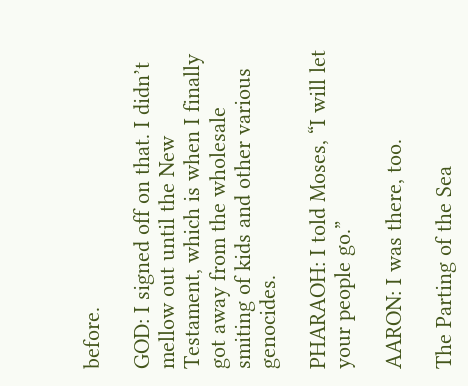before.

GOD: I signed off on that. I didn’t mellow out until the New Testament, which is when I finally got away from the wholesale smiting of kids and other various genocides.

PHARAOH: I told Moses, “I will let your people go.”

AARON: I was there, too.

The Parting of the Sea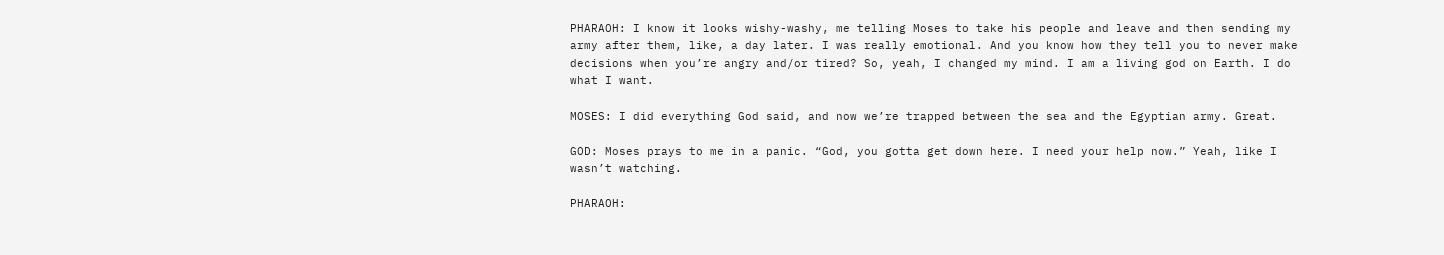PHARAOH: I know it looks wishy-washy, me telling Moses to take his people and leave and then sending my army after them, like, a day later. I was really emotional. And you know how they tell you to never make decisions when you’re angry and/or tired? So, yeah, I changed my mind. I am a living god on Earth. I do what I want.

MOSES: I did everything God said, and now we’re trapped between the sea and the Egyptian army. Great.

GOD: Moses prays to me in a panic. “God, you gotta get down here. I need your help now.” Yeah, like I wasn’t watching.

PHARAOH: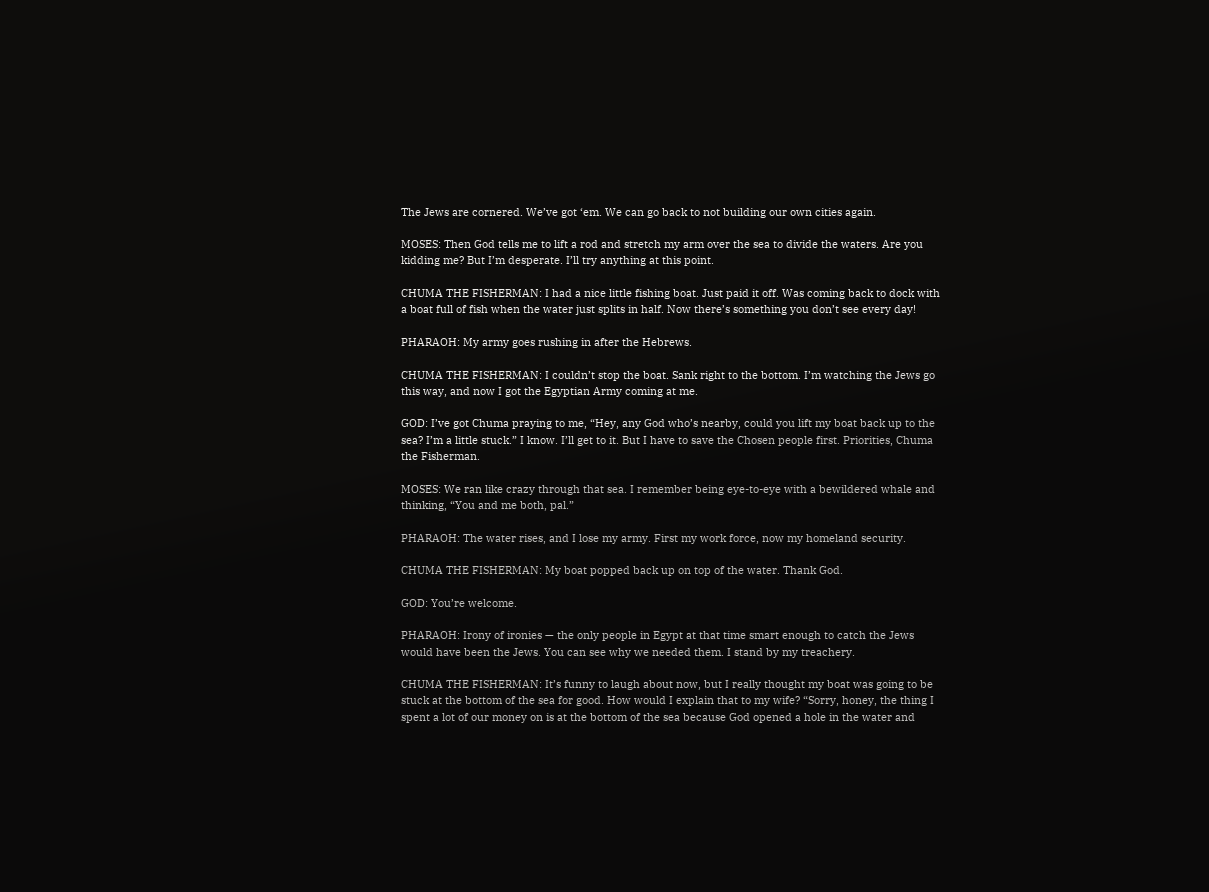The Jews are cornered. We’ve got ‘em. We can go back to not building our own cities again.

MOSES: Then God tells me to lift a rod and stretch my arm over the sea to divide the waters. Are you kidding me? But I’m desperate. I’ll try anything at this point.

CHUMA THE FISHERMAN: I had a nice little fishing boat. Just paid it off. Was coming back to dock with a boat full of fish when the water just splits in half. Now there’s something you don’t see every day!

PHARAOH: My army goes rushing in after the Hebrews.

CHUMA THE FISHERMAN: I couldn’t stop the boat. Sank right to the bottom. I’m watching the Jews go this way, and now I got the Egyptian Army coming at me.

GOD: I’ve got Chuma praying to me, “Hey, any God who’s nearby, could you lift my boat back up to the sea? I’m a little stuck.” I know. I’ll get to it. But I have to save the Chosen people first. Priorities, Chuma the Fisherman.

MOSES: We ran like crazy through that sea. I remember being eye-to-eye with a bewildered whale and thinking, “You and me both, pal.”

PHARAOH: The water rises, and I lose my army. First my work force, now my homeland security.

CHUMA THE FISHERMAN: My boat popped back up on top of the water. Thank God.

GOD: You’re welcome.

PHARAOH: Irony of ironies — the only people in Egypt at that time smart enough to catch the Jews would have been the Jews. You can see why we needed them. I stand by my treachery.

CHUMA THE FISHERMAN: It’s funny to laugh about now, but I really thought my boat was going to be stuck at the bottom of the sea for good. How would I explain that to my wife? “Sorry, honey, the thing I spent a lot of our money on is at the bottom of the sea because God opened a hole in the water and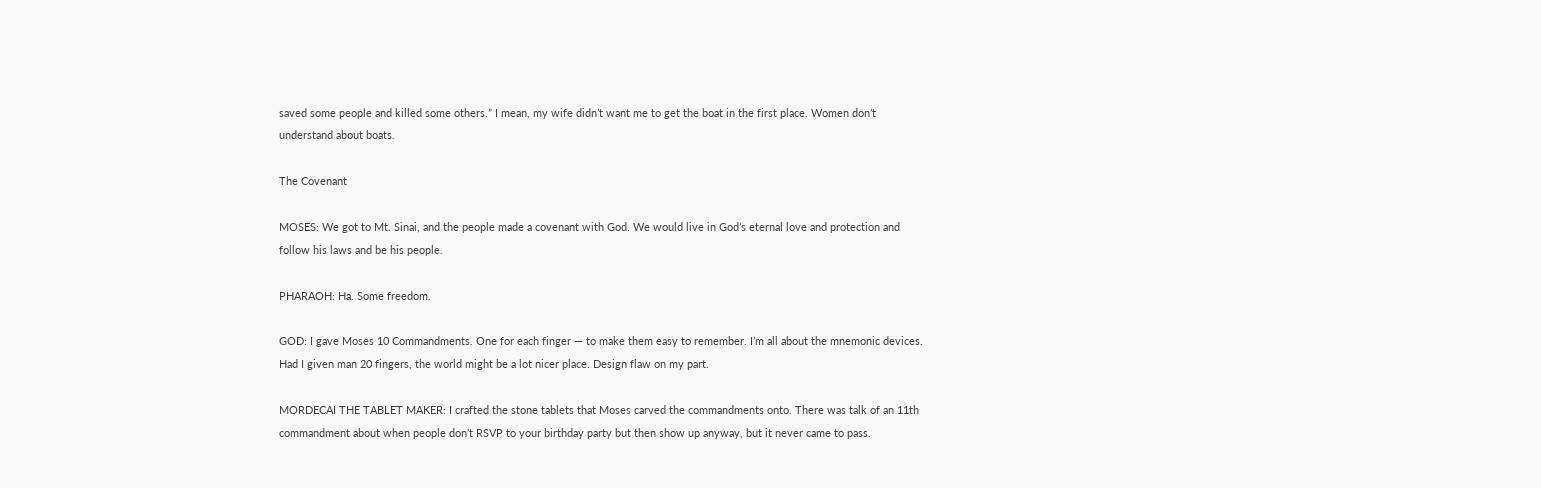saved some people and killed some others.” I mean, my wife didn’t want me to get the boat in the first place. Women don’t understand about boats.

The Covenant

MOSES: We got to Mt. Sinai, and the people made a covenant with God. We would live in God’s eternal love and protection and follow his laws and be his people.

PHARAOH: Ha. Some freedom.

GOD: I gave Moses 10 Commandments. One for each finger — to make them easy to remember. I’m all about the mnemonic devices. Had I given man 20 fingers, the world might be a lot nicer place. Design flaw on my part.

MORDECAI THE TABLET MAKER: I crafted the stone tablets that Moses carved the commandments onto. There was talk of an 11th commandment about when people don’t RSVP to your birthday party but then show up anyway, but it never came to pass.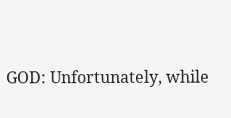GOD: Unfortunately, while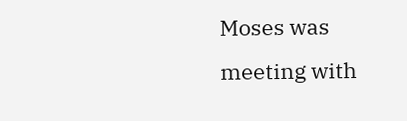Moses was meeting with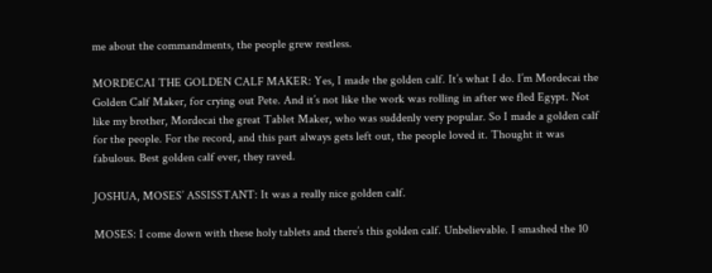me about the commandments, the people grew restless.

MORDECAI THE GOLDEN CALF MAKER: Yes, I made the golden calf. It’s what I do. I’m Mordecai the Golden Calf Maker, for crying out Pete. And it’s not like the work was rolling in after we fled Egypt. Not like my brother, Mordecai the great Tablet Maker, who was suddenly very popular. So I made a golden calf for the people. For the record, and this part always gets left out, the people loved it. Thought it was fabulous. Best golden calf ever, they raved.

JOSHUA, MOSES’ ASSISSTANT: It was a really nice golden calf.

MOSES: I come down with these holy tablets and there’s this golden calf. Unbelievable. I smashed the 10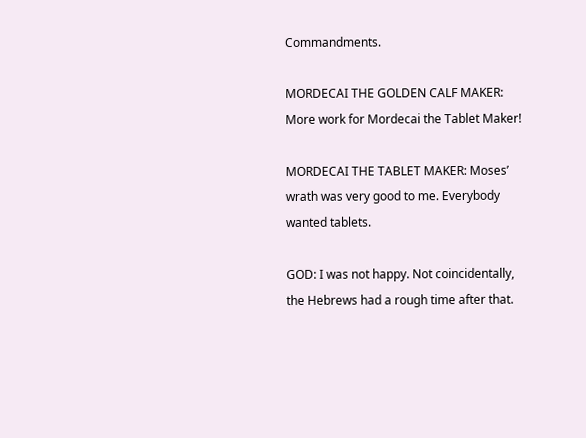Commandments.

MORDECAI THE GOLDEN CALF MAKER: More work for Mordecai the Tablet Maker!

MORDECAI THE TABLET MAKER: Moses’ wrath was very good to me. Everybody wanted tablets.

GOD: I was not happy. Not coincidentally, the Hebrews had a rough time after that.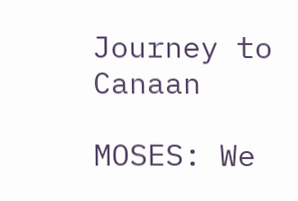Journey to Canaan

MOSES: We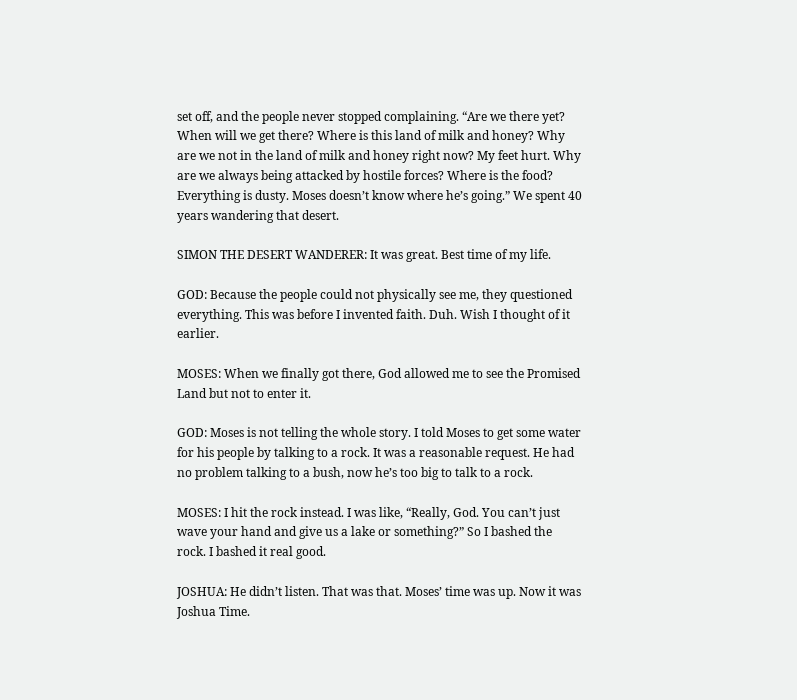set off, and the people never stopped complaining. “Are we there yet? When will we get there? Where is this land of milk and honey? Why are we not in the land of milk and honey right now? My feet hurt. Why are we always being attacked by hostile forces? Where is the food? Everything is dusty. Moses doesn’t know where he’s going.” We spent 40 years wandering that desert.

SIMON THE DESERT WANDERER: It was great. Best time of my life.

GOD: Because the people could not physically see me, they questioned everything. This was before I invented faith. Duh. Wish I thought of it earlier.

MOSES: When we finally got there, God allowed me to see the Promised Land but not to enter it.

GOD: Moses is not telling the whole story. I told Moses to get some water for his people by talking to a rock. It was a reasonable request. He had no problem talking to a bush, now he’s too big to talk to a rock.

MOSES: I hit the rock instead. I was like, “Really, God. You can’t just wave your hand and give us a lake or something?” So I bashed the rock. I bashed it real good.

JOSHUA: He didn’t listen. That was that. Moses’ time was up. Now it was Joshua Time.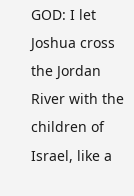GOD: I let Joshua cross the Jordan River with the children of Israel, like a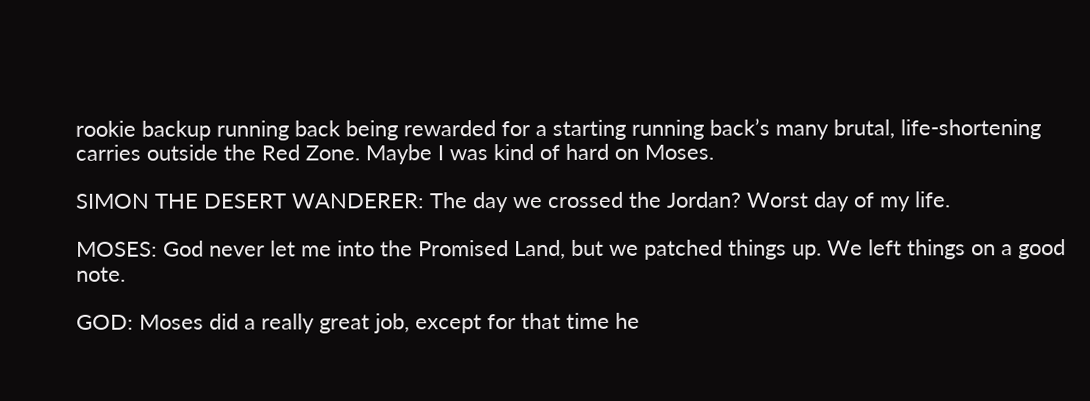rookie backup running back being rewarded for a starting running back’s many brutal, life-shortening carries outside the Red Zone. Maybe I was kind of hard on Moses.

SIMON THE DESERT WANDERER: The day we crossed the Jordan? Worst day of my life.

MOSES: God never let me into the Promised Land, but we patched things up. We left things on a good note.

GOD: Moses did a really great job, except for that time he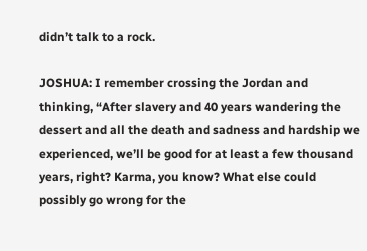didn’t talk to a rock.

JOSHUA: I remember crossing the Jordan and thinking, “After slavery and 40 years wandering the dessert and all the death and sadness and hardship we experienced, we’ll be good for at least a few thousand years, right? Karma, you know? What else could possibly go wrong for the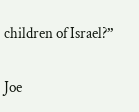children of Israel?”

Joe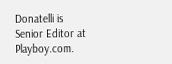Donatelli is Senior Editor at Playboy.com.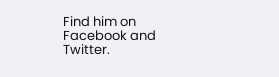Find him on Facebook and Twitter.